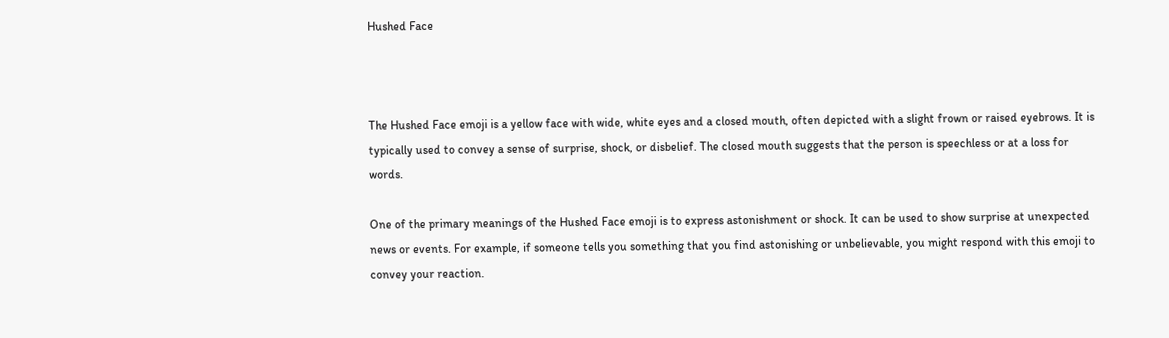Hushed Face



The Hushed Face emoji is a yellow face with wide, white eyes and a closed mouth, often depicted with a slight frown or raised eyebrows. It is typically used to convey a sense of surprise, shock, or disbelief. The closed mouth suggests that the person is speechless or at a loss for words.

One of the primary meanings of the Hushed Face emoji is to express astonishment or shock. It can be used to show surprise at unexpected news or events. For example, if someone tells you something that you find astonishing or unbelievable, you might respond with this emoji to convey your reaction.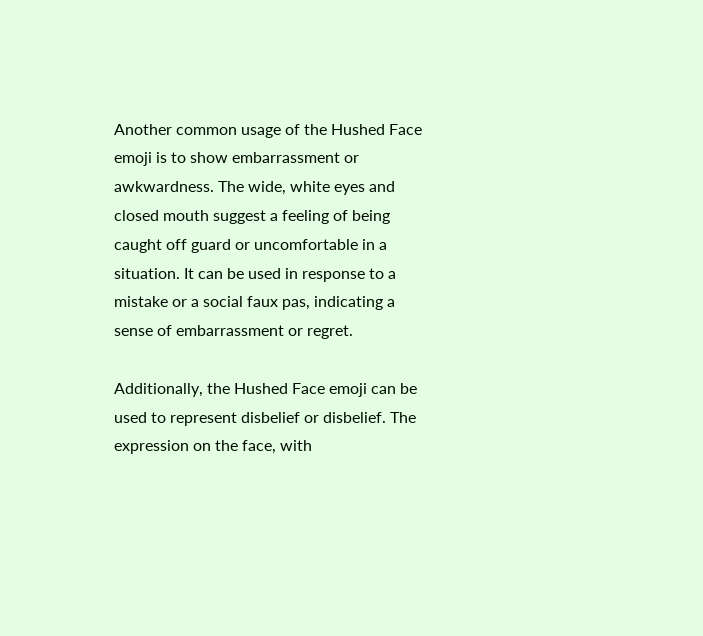Another common usage of the Hushed Face emoji is to show embarrassment or awkwardness. The wide, white eyes and closed mouth suggest a feeling of being caught off guard or uncomfortable in a situation. It can be used in response to a mistake or a social faux pas, indicating a sense of embarrassment or regret.

Additionally, the Hushed Face emoji can be used to represent disbelief or disbelief. The expression on the face, with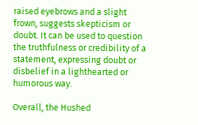raised eyebrows and a slight frown, suggests skepticism or doubt. It can be used to question the truthfulness or credibility of a statement, expressing doubt or disbelief in a lighthearted or humorous way.

Overall, the Hushed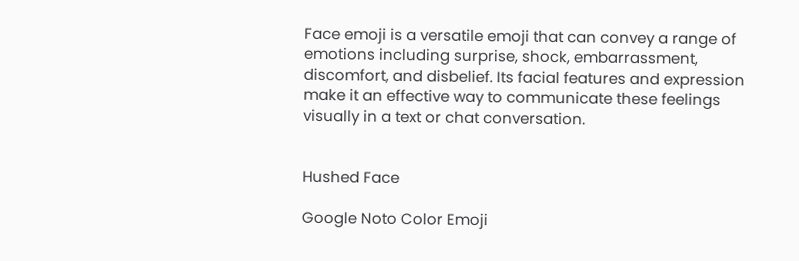Face emoji is a versatile emoji that can convey a range of emotions including surprise, shock, embarrassment, discomfort, and disbelief. Its facial features and expression make it an effective way to communicate these feelings visually in a text or chat conversation.


Hushed Face

Google Noto Color Emoji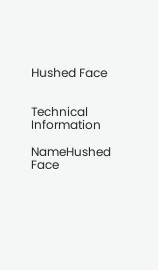Hushed Face


Technical Information

NameHushed Face